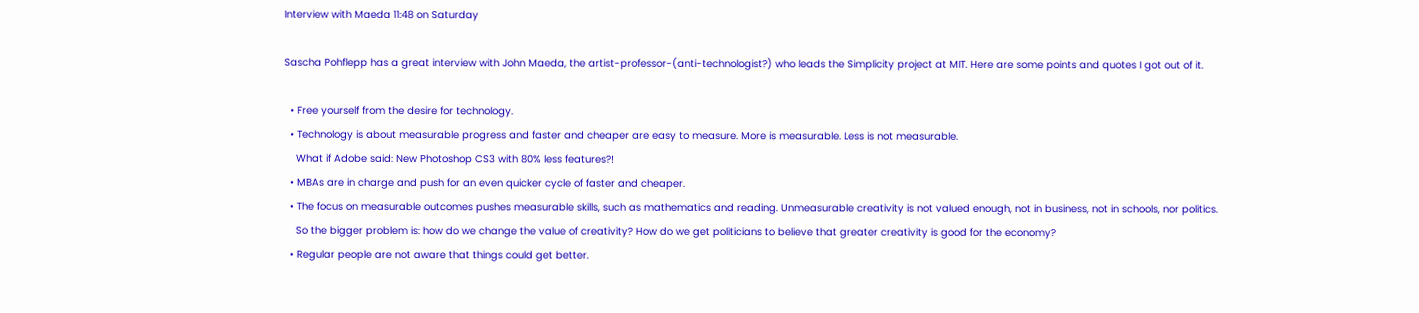Interview with Maeda 11:48 on Saturday

Sascha Pohflepp has a great interview with John Maeda, the artist-professor-(anti-technologist?) who leads the Simplicity project at MIT. Here are some points and quotes I got out of it.

  • Free yourself from the desire for technology.
  • Technology is about measurable progress and faster and cheaper are easy to measure. More is measurable. Less is not measurable.
    What if Adobe said: New Photoshop CS3 with 80% less features?!
  • MBAs are in charge and push for an even quicker cycle of faster and cheaper.
  • The focus on measurable outcomes pushes measurable skills, such as mathematics and reading. Unmeasurable creativity is not valued enough, not in business, not in schools, nor politics.
    So the bigger problem is: how do we change the value of creativity? How do we get politicians to believe that greater creativity is good for the economy?
  • Regular people are not aware that things could get better.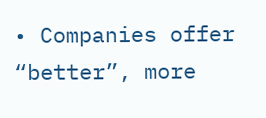• Companies offer “better”, more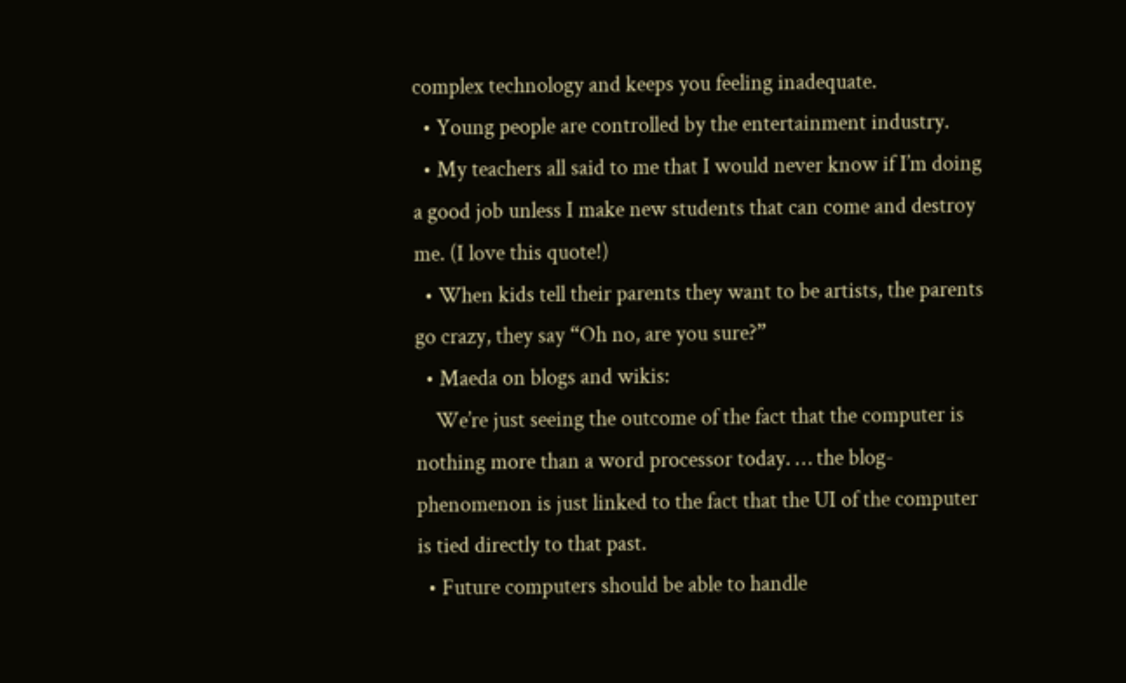complex technology and keeps you feeling inadequate.
  • Young people are controlled by the entertainment industry.
  • My teachers all said to me that I would never know if I’m doing a good job unless I make new students that can come and destroy me. (I love this quote!)
  • When kids tell their parents they want to be artists, the parents go crazy, they say “Oh no, are you sure?”
  • Maeda on blogs and wikis:
    We’re just seeing the outcome of the fact that the computer is nothing more than a word processor today. … the blog-phenomenon is just linked to the fact that the UI of the computer is tied directly to that past.
  • Future computers should be able to handle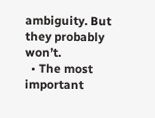ambiguity. But they probably won’t.
  • The most important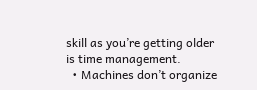skill as you’re getting older is time management.
  • Machines don’t organize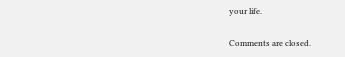your life.

Comments are closed.